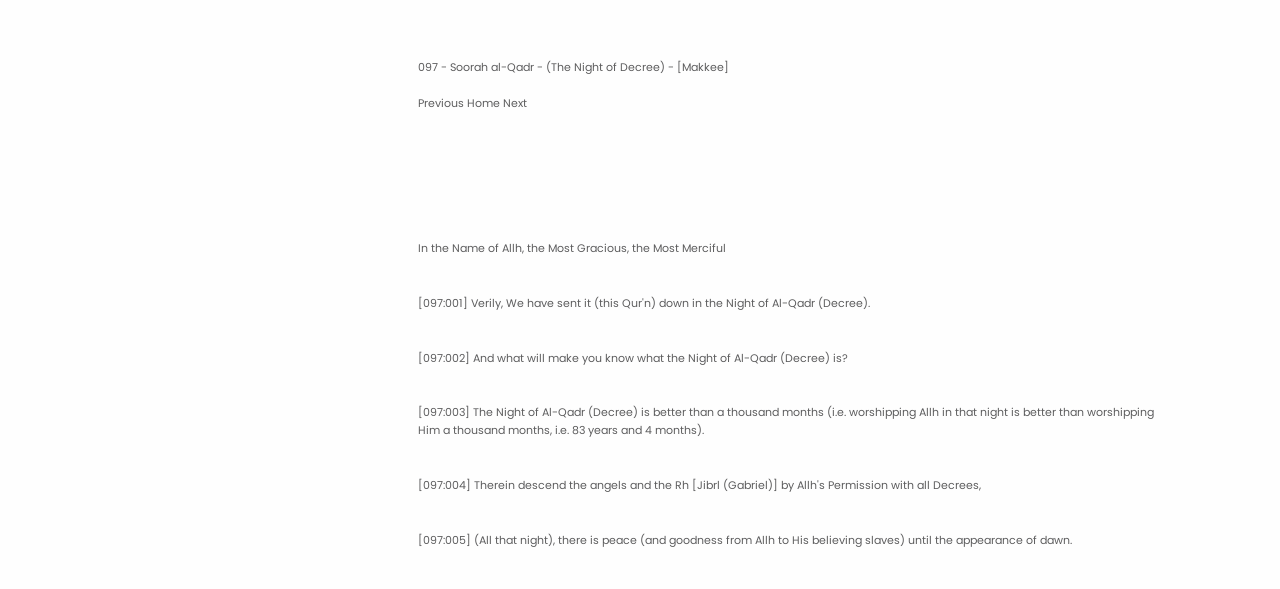097 - Soorah al-Qadr - (The Night of Decree) - [Makkee]

Previous Home Next







In the Name of Allh, the Most Gracious, the Most Merciful


[097:001] Verily, We have sent it (this Qur'n) down in the Night of Al-Qadr (Decree).


[097:002] And what will make you know what the Night of Al-Qadr (Decree) is?


[097:003] The Night of Al-Qadr (Decree) is better than a thousand months (i.e. worshipping Allh in that night is better than worshipping Him a thousand months, i.e. 83 years and 4 months).


[097:004] Therein descend the angels and the Rh [Jibrl (Gabriel)] by Allh's Permission with all Decrees,


[097:005] (All that night), there is peace (and goodness from Allh to His believing slaves) until the appearance of dawn.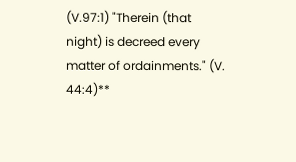(V.97:1) "Therein (that night) is decreed every matter of ordainments." (V. 44:4)**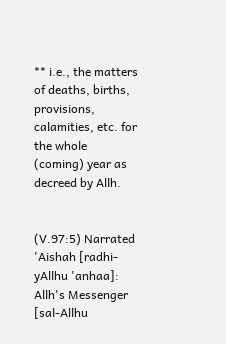** i.e., the matters of deaths, births, provisions, calamities, etc. for the whole (coming) year as decreed by Allh.


(V.97:5) Narrated 'Aishah [radhi-yAllhu 'anhaa]: Allh's Messenger [sal-Allhu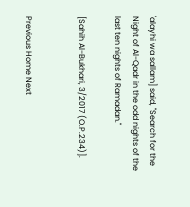'alayhi wa sallam] said, "Search for the Night of Al-Qadr in the odd nights of the last ten nights of Ramadan."

[Sahih Al-Bukhari, 3/2017 (O.P.234)].


Previous Home Next